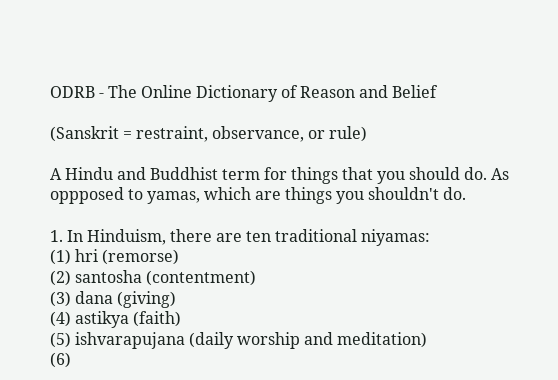ODRB - The Online Dictionary of Reason and Belief

(Sanskrit = restraint, observance, or rule)

A Hindu and Buddhist term for things that you should do. As oppposed to yamas, which are things you shouldn't do.

1. In Hinduism, there are ten traditional niyamas:
(1) hri (remorse)
(2) santosha (contentment)
(3) dana (giving)
(4) astikya (faith)
(5) ishvarapujana (daily worship and meditation)
(6)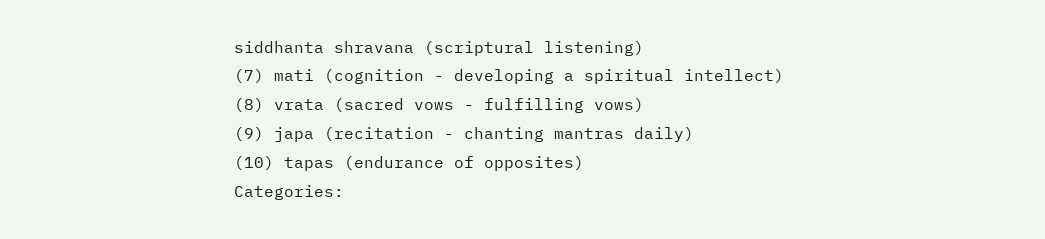siddhanta shravana (scriptural listening)
(7) mati (cognition - developing a spiritual intellect)
(8) vrata (sacred vows - fulfilling vows)
(9) japa (recitation - chanting mantras daily)
(10) tapas (endurance of opposites)
Categories: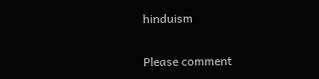hinduism

Please comment